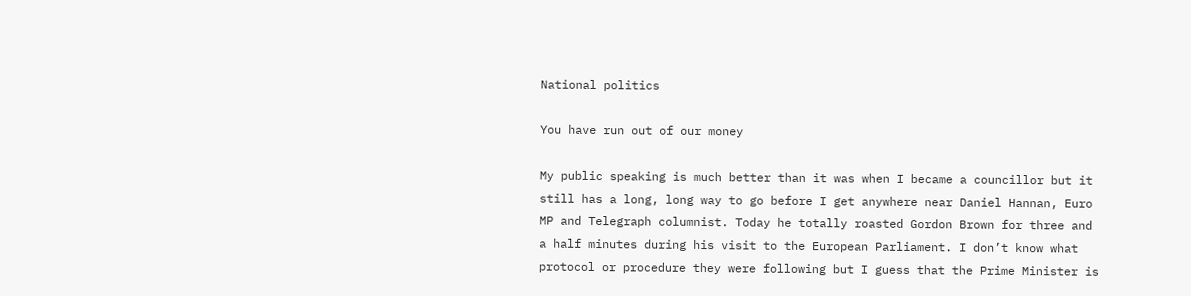National politics

You have run out of our money

My public speaking is much better than it was when I became a councillor but it still has a long, long way to go before I get anywhere near Daniel Hannan, Euro MP and Telegraph columnist. Today he totally roasted Gordon Brown for three and a half minutes during his visit to the European Parliament. I don’t know what protocol or procedure they were following but I guess that the Prime Minister is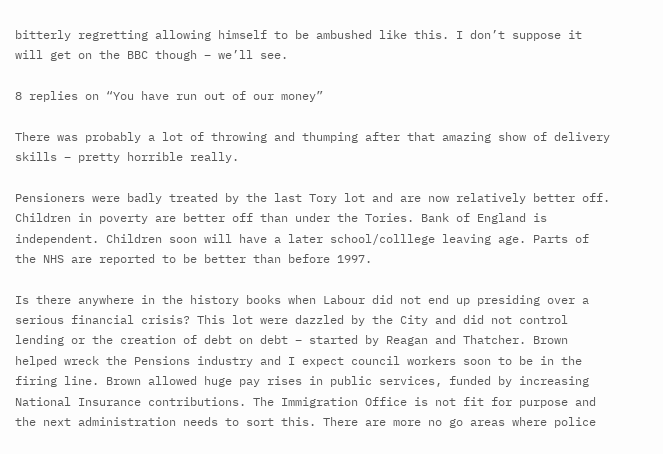bitterly regretting allowing himself to be ambushed like this. I don’t suppose it will get on the BBC though – we’ll see.

8 replies on “You have run out of our money”

There was probably a lot of throwing and thumping after that amazing show of delivery skills – pretty horrible really.

Pensioners were badly treated by the last Tory lot and are now relatively better off. Children in poverty are better off than under the Tories. Bank of England is independent. Children soon will have a later school/colllege leaving age. Parts of the NHS are reported to be better than before 1997.

Is there anywhere in the history books when Labour did not end up presiding over a serious financial crisis? This lot were dazzled by the City and did not control lending or the creation of debt on debt – started by Reagan and Thatcher. Brown helped wreck the Pensions industry and I expect council workers soon to be in the firing line. Brown allowed huge pay rises in public services, funded by increasing National Insurance contributions. The Immigration Office is not fit for purpose and the next administration needs to sort this. There are more no go areas where police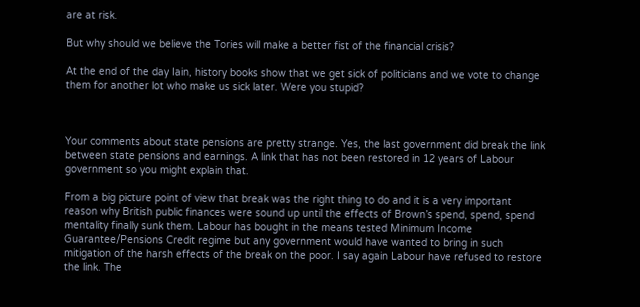are at risk.

But why should we believe the Tories will make a better fist of the financial crisis?

At the end of the day Iain, history books show that we get sick of politicians and we vote to change them for another lot who make us sick later. Were you stupid?



Your comments about state pensions are pretty strange. Yes, the last government did break the link between state pensions and earnings. A link that has not been restored in 12 years of Labour government so you might explain that.

From a big picture point of view that break was the right thing to do and it is a very important reason why British public finances were sound up until the effects of Brown’s spend, spend, spend mentality finally sunk them. Labour has bought in the means tested Minimum Income Guarantee/Pensions Credit regime but any government would have wanted to bring in such mitigation of the harsh effects of the break on the poor. I say again Labour have refused to restore the link. The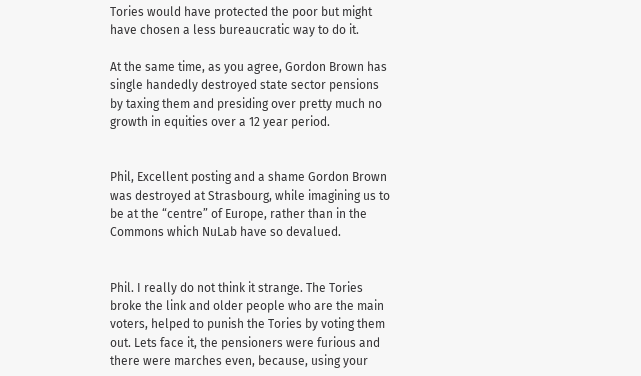Tories would have protected the poor but might have chosen a less bureaucratic way to do it.

At the same time, as you agree, Gordon Brown has single handedly destroyed state sector pensions by taxing them and presiding over pretty much no growth in equities over a 12 year period.


Phil, Excellent posting and a shame Gordon Brown was destroyed at Strasbourg, while imagining us to be at the “centre” of Europe, rather than in the Commons which NuLab have so devalued.


Phil. I really do not think it strange. The Tories broke the link and older people who are the main voters, helped to punish the Tories by voting them out. Lets face it, the pensioners were furious and there were marches even, because, using your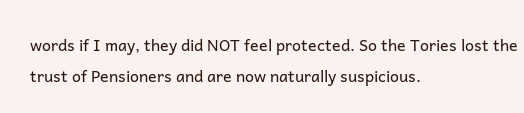words if I may, they did NOT feel protected. So the Tories lost the trust of Pensioners and are now naturally suspicious.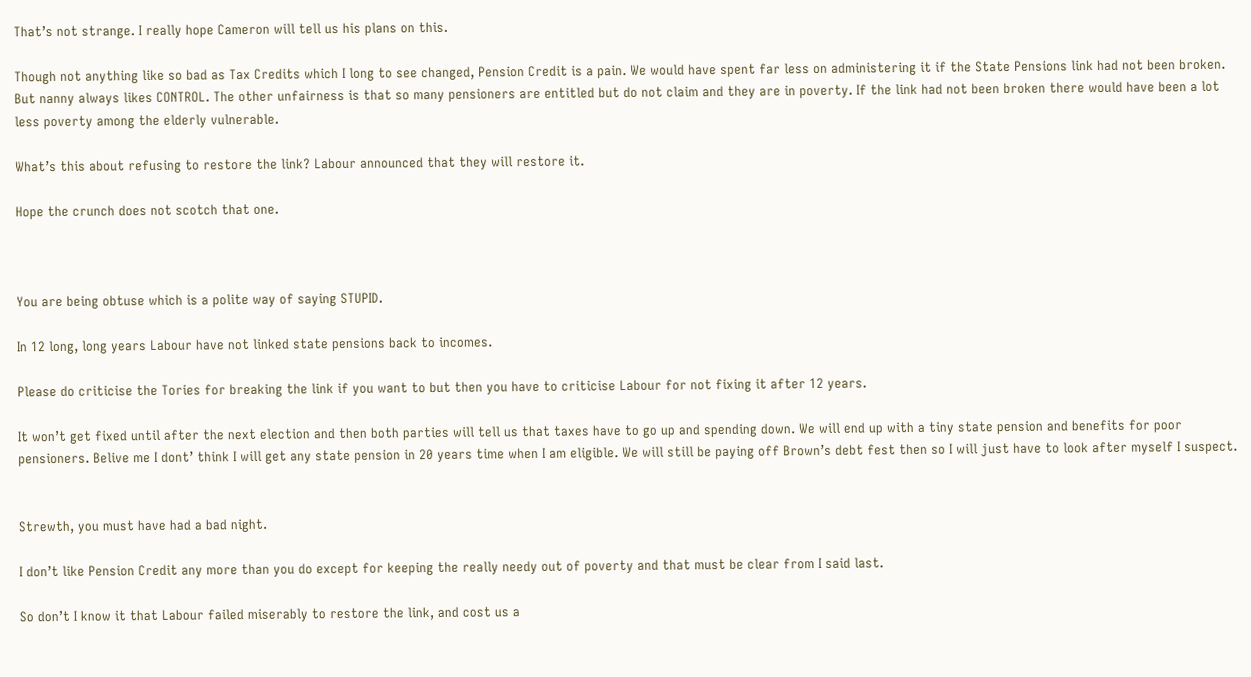That’s not strange. I really hope Cameron will tell us his plans on this.

Though not anything like so bad as Tax Credits which I long to see changed, Pension Credit is a pain. We would have spent far less on administering it if the State Pensions link had not been broken. But nanny always likes CONTROL. The other unfairness is that so many pensioners are entitled but do not claim and they are in poverty. If the link had not been broken there would have been a lot less poverty among the elderly vulnerable.

What’s this about refusing to restore the link? Labour announced that they will restore it.

Hope the crunch does not scotch that one.



You are being obtuse which is a polite way of saying STUPID.

In 12 long, long years Labour have not linked state pensions back to incomes.

Please do criticise the Tories for breaking the link if you want to but then you have to criticise Labour for not fixing it after 12 years.

It won’t get fixed until after the next election and then both parties will tell us that taxes have to go up and spending down. We will end up with a tiny state pension and benefits for poor pensioners. Belive me I dont’ think I will get any state pension in 20 years time when I am eligible. We will still be paying off Brown’s debt fest then so I will just have to look after myself I suspect.


Strewth, you must have had a bad night.

I don’t like Pension Credit any more than you do except for keeping the really needy out of poverty and that must be clear from I said last.

So don’t I know it that Labour failed miserably to restore the link, and cost us a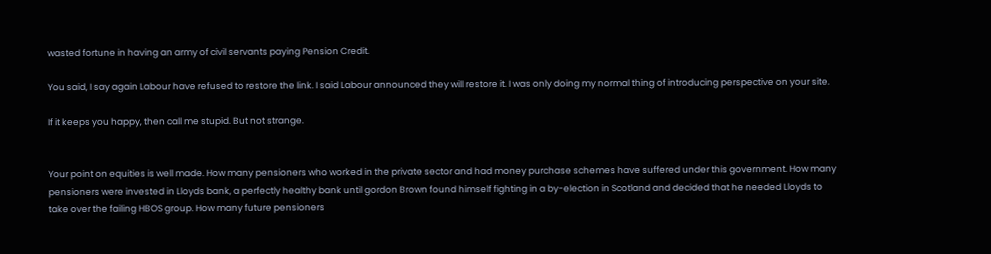wasted fortune in having an army of civil servants paying Pension Credit.

You said, I say again Labour have refused to restore the link. I said Labour announced they will restore it. I was only doing my normal thing of introducing perspective on your site.

If it keeps you happy, then call me stupid. But not strange.


Your point on equities is well made. How many pensioners who worked in the private sector and had money purchase schemes have suffered under this government. How many pensioners were invested in Lloyds bank, a perfectly healthy bank until gordon Brown found himself fighting in a by-election in Scotland and decided that he needed Lloyds to take over the failing HBOS group. How many future pensioners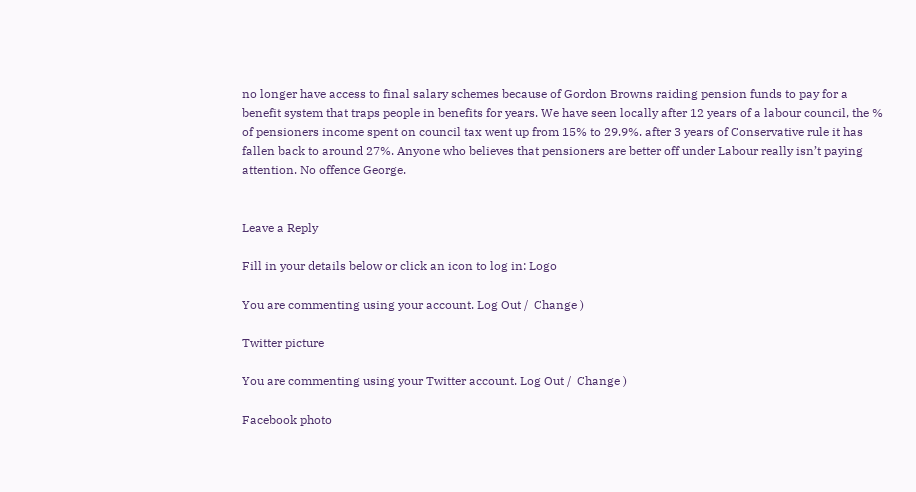no longer have access to final salary schemes because of Gordon Browns raiding pension funds to pay for a benefit system that traps people in benefits for years. We have seen locally after 12 years of a labour council, the % of pensioners income spent on council tax went up from 15% to 29.9%. after 3 years of Conservative rule it has fallen back to around 27%. Anyone who believes that pensioners are better off under Labour really isn’t paying attention. No offence George.


Leave a Reply

Fill in your details below or click an icon to log in: Logo

You are commenting using your account. Log Out /  Change )

Twitter picture

You are commenting using your Twitter account. Log Out /  Change )

Facebook photo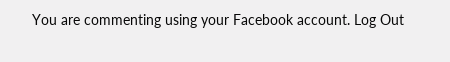You are commenting using your Facebook account. Log Out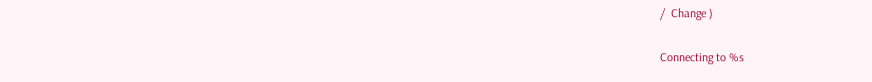/  Change )

Connecting to %s